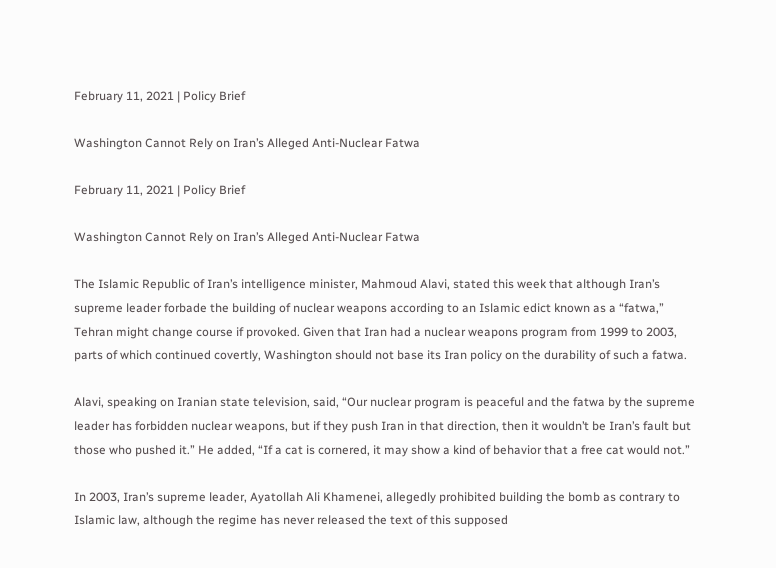February 11, 2021 | Policy Brief

Washington Cannot Rely on Iran’s Alleged Anti-Nuclear Fatwa

February 11, 2021 | Policy Brief

Washington Cannot Rely on Iran’s Alleged Anti-Nuclear Fatwa

The Islamic Republic of Iran’s intelligence minister, Mahmoud Alavi, stated this week that although Iran’s supreme leader forbade the building of nuclear weapons according to an Islamic edict known as a “fatwa,” Tehran might change course if provoked. Given that Iran had a nuclear weapons program from 1999 to 2003, parts of which continued covertly, Washington should not base its Iran policy on the durability of such a fatwa.

Alavi, speaking on Iranian state television, said, “Our nuclear program is peaceful and the fatwa by the supreme leader has forbidden nuclear weapons, but if they push Iran in that direction, then it wouldn’t be Iran’s fault but those who pushed it.” He added, “If a cat is cornered, it may show a kind of behavior that a free cat would not.”

In 2003, Iran’s supreme leader, Ayatollah Ali Khamenei, allegedly prohibited building the bomb as contrary to Islamic law, although the regime has never released the text of this supposed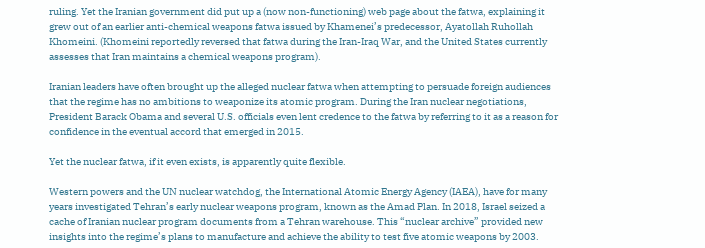ruling. Yet the Iranian government did put up a (now non-functioning) web page about the fatwa, explaining it grew out of an earlier anti-chemical weapons fatwa issued by Khamenei’s predecessor, Ayatollah Ruhollah Khomeini. (Khomeini reportedly reversed that fatwa during the Iran-Iraq War, and the United States currently assesses that Iran maintains a chemical weapons program).

Iranian leaders have often brought up the alleged nuclear fatwa when attempting to persuade foreign audiences that the regime has no ambitions to weaponize its atomic program. During the Iran nuclear negotiations, President Barack Obama and several U.S. officials even lent credence to the fatwa by referring to it as a reason for confidence in the eventual accord that emerged in 2015.

Yet the nuclear fatwa, if it even exists, is apparently quite flexible.

Western powers and the UN nuclear watchdog, the International Atomic Energy Agency (IAEA), have for many years investigated Tehran’s early nuclear weapons program, known as the Amad Plan. In 2018, Israel seized a cache of Iranian nuclear program documents from a Tehran warehouse. This “nuclear archive” provided new insights into the regime’s plans to manufacture and achieve the ability to test five atomic weapons by 2003.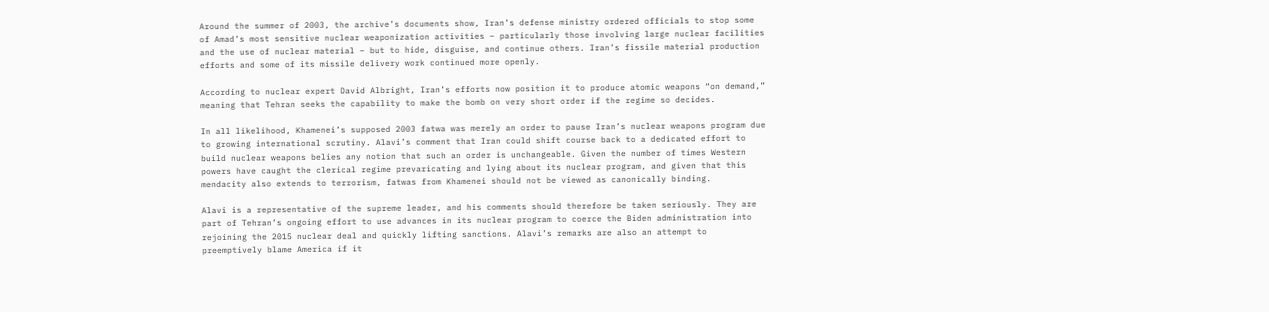Around the summer of 2003, the archive’s documents show, Iran’s defense ministry ordered officials to stop some of Amad’s most sensitive nuclear weaponization activities – particularly those involving large nuclear facilities and the use of nuclear material – but to hide, disguise, and continue others. Iran’s fissile material production efforts and some of its missile delivery work continued more openly.

According to nuclear expert David Albright, Iran’s efforts now position it to produce atomic weapons “on demand,” meaning that Tehran seeks the capability to make the bomb on very short order if the regime so decides.

In all likelihood, Khamenei’s supposed 2003 fatwa was merely an order to pause Iran’s nuclear weapons program due to growing international scrutiny. Alavi’s comment that Iran could shift course back to a dedicated effort to build nuclear weapons belies any notion that such an order is unchangeable. Given the number of times Western powers have caught the clerical regime prevaricating and lying about its nuclear program, and given that this mendacity also extends to terrorism, fatwas from Khamenei should not be viewed as canonically binding.

Alavi is a representative of the supreme leader, and his comments should therefore be taken seriously. They are part of Tehran’s ongoing effort to use advances in its nuclear program to coerce the Biden administration into rejoining the 2015 nuclear deal and quickly lifting sanctions. Alavi’s remarks are also an attempt to preemptively blame America if it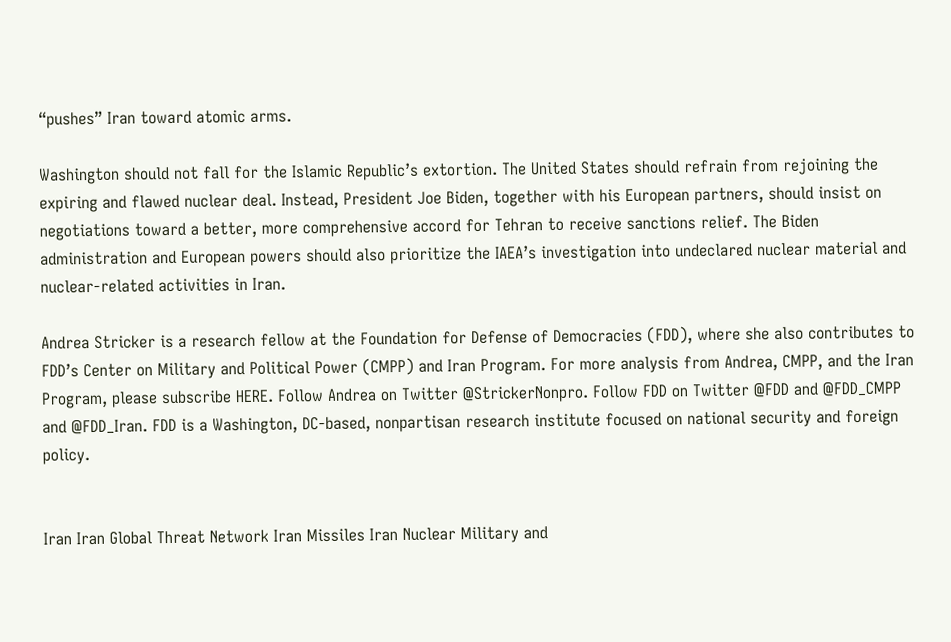“pushes” Iran toward atomic arms.

Washington should not fall for the Islamic Republic’s extortion. The United States should refrain from rejoining the expiring and flawed nuclear deal. Instead, President Joe Biden, together with his European partners, should insist on negotiations toward a better, more comprehensive accord for Tehran to receive sanctions relief. The Biden administration and European powers should also prioritize the IAEA’s investigation into undeclared nuclear material and nuclear-related activities in Iran.

Andrea Stricker is a research fellow at the Foundation for Defense of Democracies (FDD), where she also contributes to FDD’s Center on Military and Political Power (CMPP) and Iran Program. For more analysis from Andrea, CMPP, and the Iran Program, please subscribe HERE. Follow Andrea on Twitter @StrickerNonpro. Follow FDD on Twitter @FDD and @FDD_CMPP and @FDD_Iran. FDD is a Washington, DC-based, nonpartisan research institute focused on national security and foreign policy.


Iran Iran Global Threat Network Iran Missiles Iran Nuclear Military and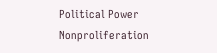Political Power Nonproliferation